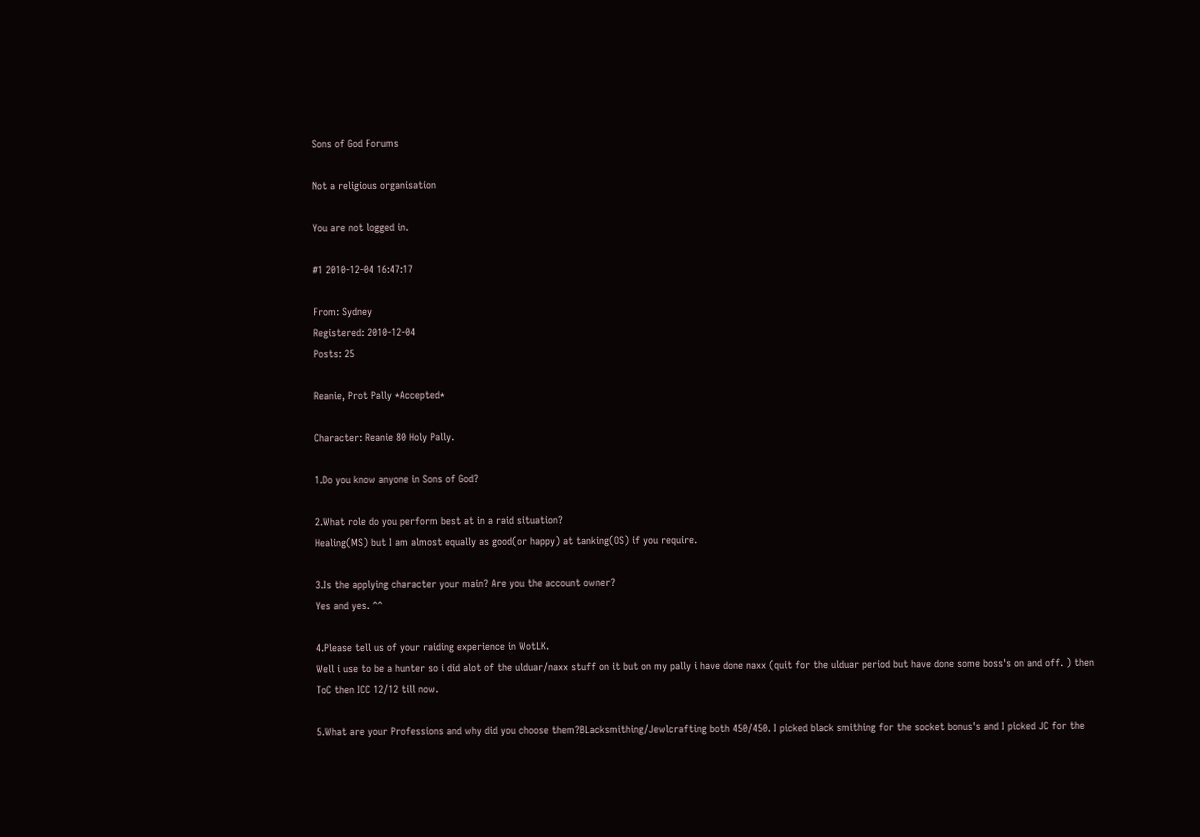Sons of God Forums

Not a religious organisation

You are not logged in.

#1 2010-12-04 16:47:17

From: Sydney
Registered: 2010-12-04
Posts: 25

Reanie, Prot Pally *Accepted*

Character: Reanie 80 Holy Pally.

1.Do you know anyone in Sons of God?

2.What role do you perform best at in a raid situation?
Healing(MS) but I am almost equally as good(or happy) at tanking(OS) if you require.

3.Is the applying character your main? Are you the account owner?
Yes and yes. ^^

4.Please tell us of your raiding experience in WotLK.
Well i use to be a hunter so i did alot of the ulduar/naxx stuff on it but on my pally i have done naxx (quit for the ulduar period but have done some boss's on and off. ) then ToC then ICC 12/12 till now.

5.What are your Professions and why did you choose them?BLacksmithing/Jewlcrafting both 450/450. I picked black smithing for the socket bonus's and I picked JC for the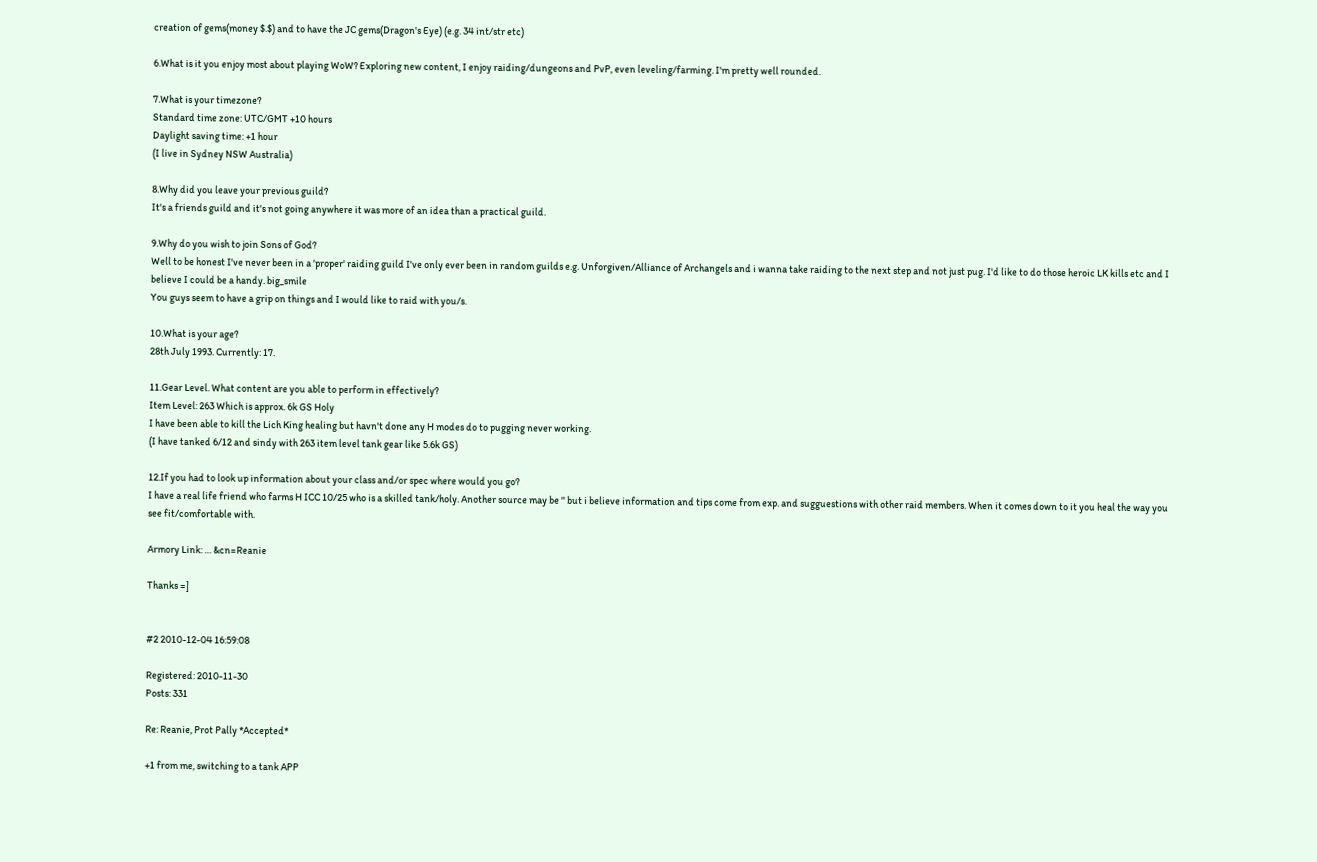creation of gems(money $.$) and to have the JC gems(Dragon's Eye) (e.g. 34 int/str etc)

6.What is it you enjoy most about playing WoW? Exploring new content, I enjoy raiding/dungeons and PvP, even leveling/farming. I'm pretty well rounded.

7.What is your timezone?
Standard time zone: UTC/GMT +10 hours
Daylight saving time: +1 hour
(I live in Sydney NSW Australia)

8.Why did you leave your previous guild?
It's a friends guild and it's not going anywhere it was more of an idea than a practical guild.

9.Why do you wish to join Sons of God?
Well to be honest I've never been in a 'proper' raiding guild I've only ever been in random guilds e.g. Unforgiven/Alliance of Archangels and i wanna take raiding to the next step and not just pug. I'd like to do those heroic LK kills etc and I believe I could be a handy. big_smile
You guys seem to have a grip on things and I would like to raid with you/s.

10.What is your age?
28th July 1993. Currently: 17.

11.Gear Level. What content are you able to perform in effectively?
Item Level: 263 Which is approx. 6k GS Holy
I have been able to kill the Lich King healing but havn't done any H modes do to pugging never working.
(I have tanked 6/12 and sindy with 263 item level tank gear like 5.6k GS)

12.If you had to look up information about your class and/or spec where would you go?
I have a real life friend who farms H ICC 10/25 who is a skilled tank/holy. Another source may be '' but i believe information and tips come from exp. and sugguestions with other raid members. When it comes down to it you heal the way you see fit/comfortable with.

Armory Link: … &cn=Reanie

Thanks =]


#2 2010-12-04 16:59:08

Registered: 2010-11-30
Posts: 331

Re: Reanie, Prot Pally *Accepted*

+1 from me, switching to a tank APP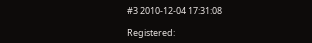#3 2010-12-04 17:31:08

Registered: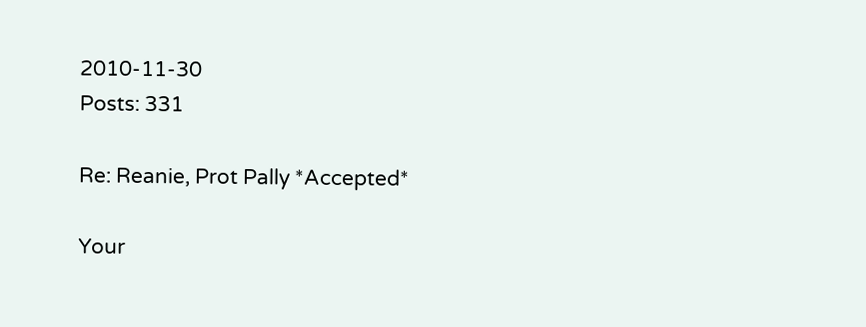2010-11-30
Posts: 331

Re: Reanie, Prot Pally *Accepted*

Your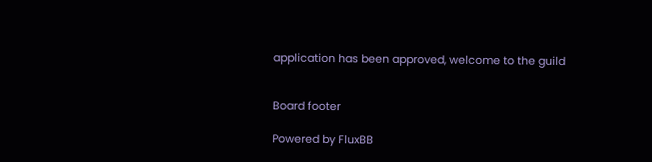application has been approved, welcome to the guild


Board footer

Powered by FluxBB